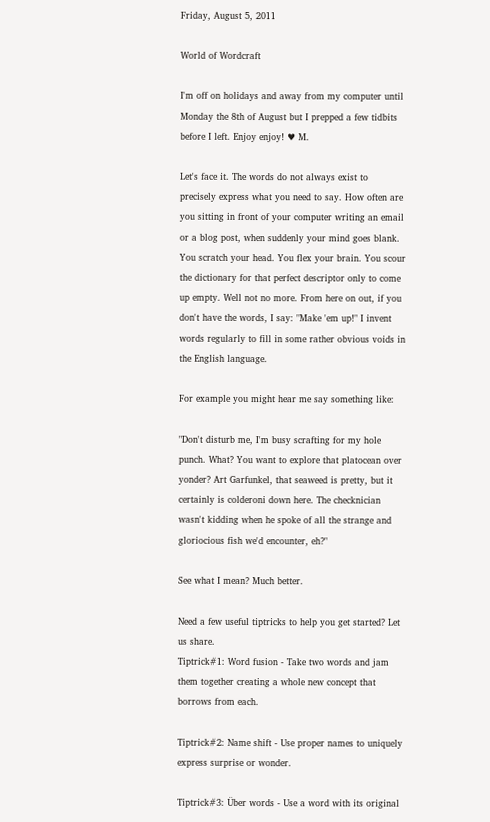Friday, August 5, 2011

World of Wordcraft

I'm off on holidays and away from my computer until Monday the 8th of August but I prepped a few tidbits before I left. Enjoy enjoy! ♥ M.

Let's face it. The words do not always exist to precisely express what you need to say. How often are you sitting in front of your computer writing an email or a blog post, when suddenly your mind goes blank. You scratch your head. You flex your brain. You scour the dictionary for that perfect descriptor only to come up empty. Well not no more. From here on out, if you don't have the words, I say: "Make 'em up!" I invent words regularly to fill in some rather obvious voids in the English language.

For example you might hear me say something like:

"Don't disturb me, I'm busy scrafting for my hole punch. What? You want to explore that platocean over yonder? Art Garfunkel, that seaweed is pretty, but it certainly is colderoni down here. The checknician wasn't kidding when he spoke of all the strange and gloriocious fish we'd encounter, eh?"

See what I mean? Much better.

Need a few useful tiptricks to help you get started? Let us share.
Tiptrick#1: Word fusion - Take two words and jam them together creating a whole new concept that borrows from each.

Tiptrick#2: Name shift - Use proper names to uniquely express surprise or wonder.

Tiptrick#3: Über words - Use a word with its original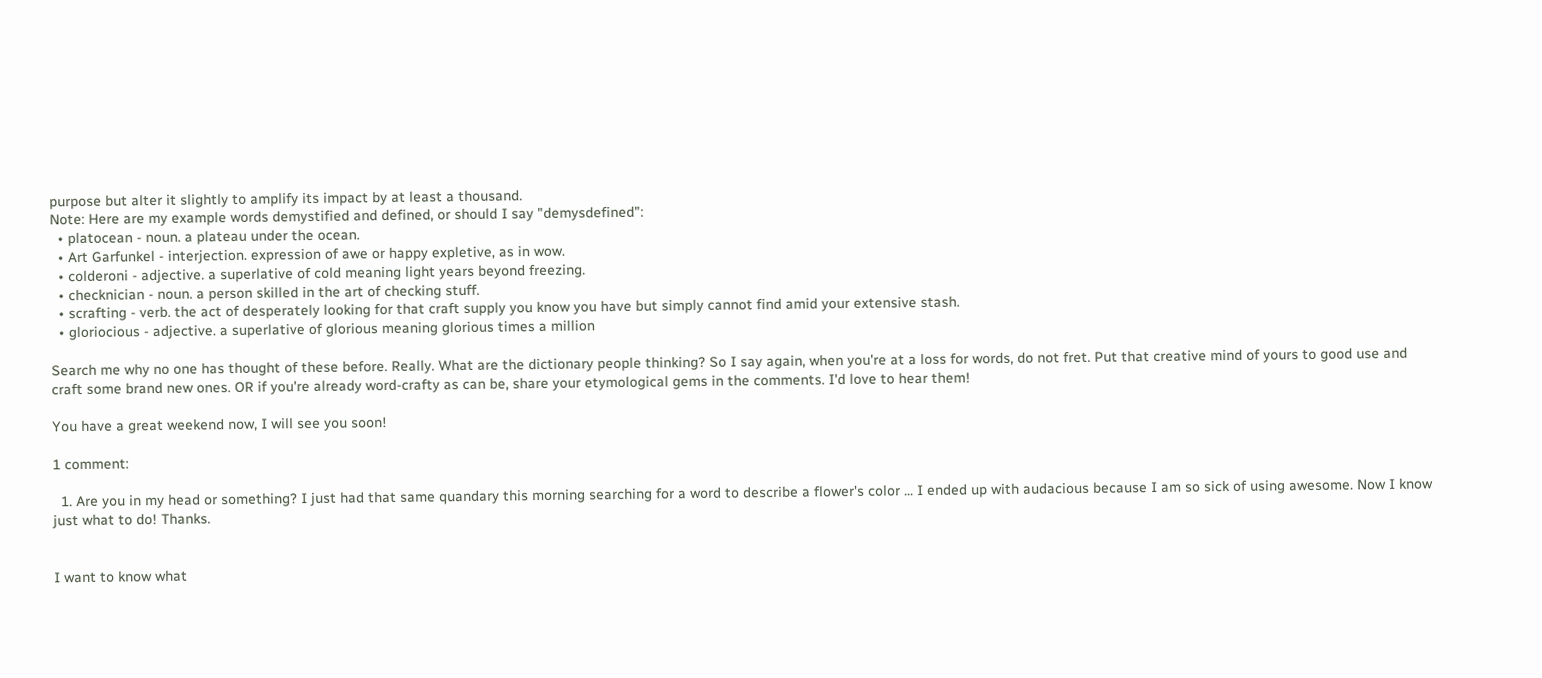purpose but alter it slightly to amplify its impact by at least a thousand.
Note: Here are my example words demystified and defined, or should I say "demysdefined":
  • platocean - noun. a plateau under the ocean.
  • Art Garfunkel - interjection. expression of awe or happy expletive, as in wow.
  • colderoni - adjective. a superlative of cold meaning light years beyond freezing.
  • checknician - noun. a person skilled in the art of checking stuff.
  • scrafting - verb. the act of desperately looking for that craft supply you know you have but simply cannot find amid your extensive stash.
  • gloriocious - adjective. a superlative of glorious meaning glorious times a million

Search me why no one has thought of these before. Really. What are the dictionary people thinking? So I say again, when you're at a loss for words, do not fret. Put that creative mind of yours to good use and craft some brand new ones. OR if you're already word-crafty as can be, share your etymological gems in the comments. I'd love to hear them!

You have a great weekend now, I will see you soon!

1 comment:

  1. Are you in my head or something? I just had that same quandary this morning searching for a word to describe a flower's color ... I ended up with audacious because I am so sick of using awesome. Now I know just what to do! Thanks.


I want to know what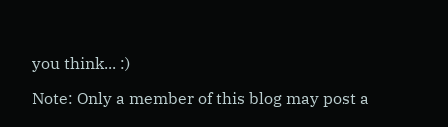you think... :)

Note: Only a member of this blog may post a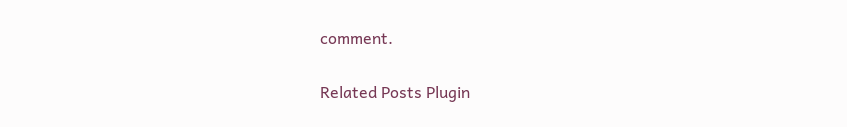comment.


Related Posts Plugin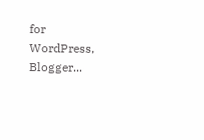for WordPress, Blogger...